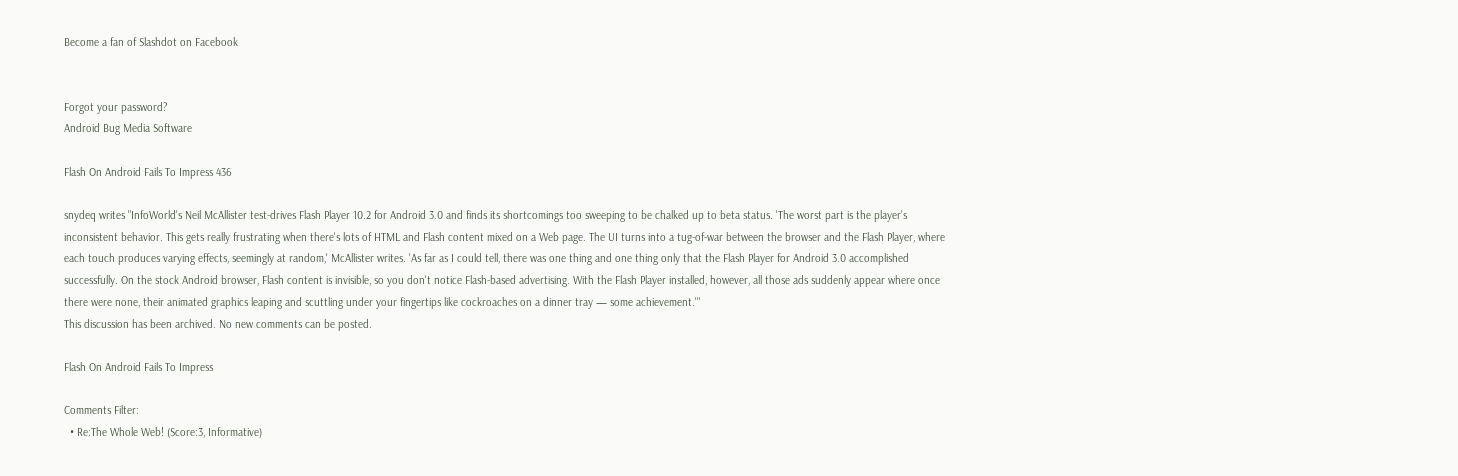Become a fan of Slashdot on Facebook


Forgot your password?
Android Bug Media Software

Flash On Android Fails To Impress 436

snydeq writes "InfoWorld's Neil McAllister test-drives Flash Player 10.2 for Android 3.0 and finds its shortcomings too sweeping to be chalked up to beta status. 'The worst part is the player's inconsistent behavior. This gets really frustrating when there's lots of HTML and Flash content mixed on a Web page. The UI turns into a tug-of-war between the browser and the Flash Player, where each touch produces varying effects, seemingly at random,' McAllister writes. 'As far as I could tell, there was one thing and one thing only that the Flash Player for Android 3.0 accomplished successfully. On the stock Android browser, Flash content is invisible, so you don't notice Flash-based advertising. With the Flash Player installed, however, all those ads suddenly appear where once there were none, their animated graphics leaping and scuttling under your fingertips like cockroaches on a dinner tray — some achievement.'"
This discussion has been archived. No new comments can be posted.

Flash On Android Fails To Impress

Comments Filter:
  • Re:The Whole Web! (Score:3, Informative)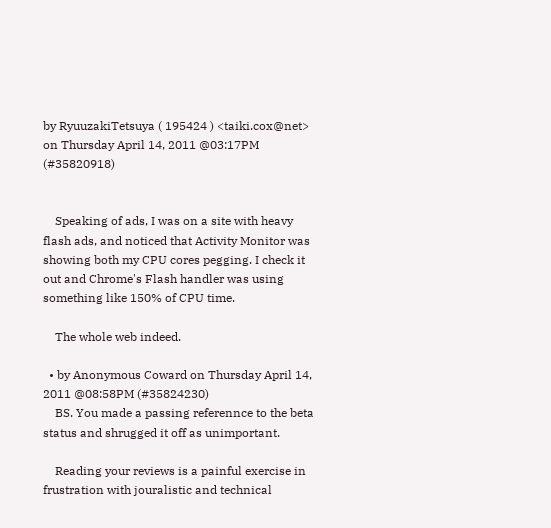by RyuuzakiTetsuya ( 195424 ) <taiki.cox@net> on Thursday April 14, 2011 @03:17PM (#35820918)


    Speaking of ads, I was on a site with heavy flash ads, and noticed that Activity Monitor was showing both my CPU cores pegging. I check it out and Chrome's Flash handler was using something like 150% of CPU time.

    The whole web indeed.

  • by Anonymous Coward on Thursday April 14, 2011 @08:58PM (#35824230)
    BS. You made a passing referennce to the beta status and shrugged it off as unimportant.

    Reading your reviews is a painful exercise in frustration with jouralistic and technical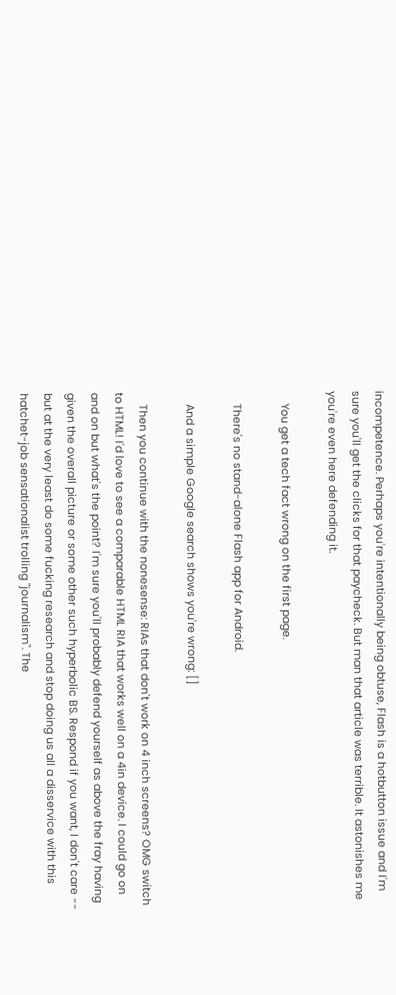incompetence. Perhaps you're intentionally being obtuse, Flash is a hotbutton issue and I'm sure you'll get the clicks for that paycheck. But man that article was terrible. It astonishes me you're even here defending it.

    You get a tech fact wrong on the first page.

    There's no stand-alone Flash app for Android.

    And a simple Google search shows you're wrong: []

    Then you continue with the nonesense: RIAs that don't work on 4 inch screens? OMG switch to HTML! I'd love to see a comparable HTML RIA that works well on a 4in device. I could go on and on but what's the point? I'm sure you'll probably defend yourself as above the fray having given the overall picture or some other such hyperbolic BS. Respond if you want, I don't care -- but at the very least do some fucking research and stop doing us all a disservice with this hatchet-job sensationalist trolling "journalism". The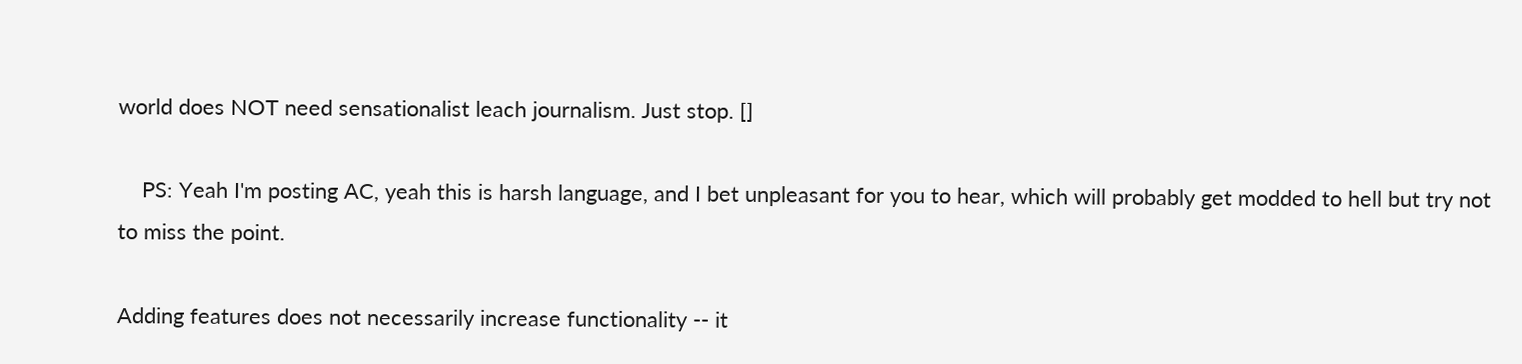world does NOT need sensationalist leach journalism. Just stop. []

    PS: Yeah I'm posting AC, yeah this is harsh language, and I bet unpleasant for you to hear, which will probably get modded to hell but try not to miss the point.

Adding features does not necessarily increase functionality -- it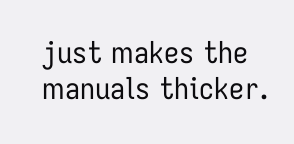just makes the manuals thicker.